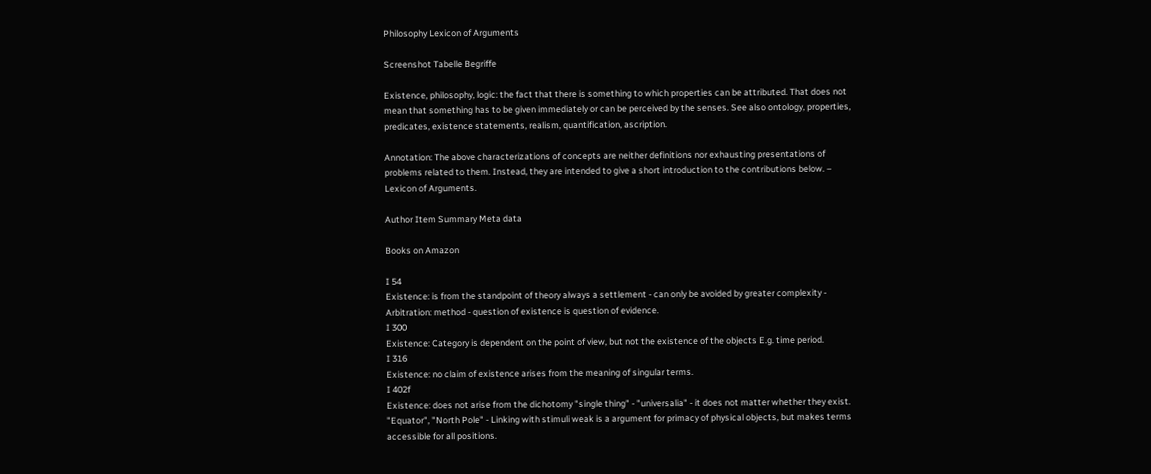Philosophy Lexicon of Arguments

Screenshot Tabelle Begriffe

Existence, philosophy, logic: the fact that there is something to which properties can be attributed. That does not mean that something has to be given immediately or can be perceived by the senses. See also ontology, properties, predicates, existence statements, realism, quantification, ascription.

Annotation: The above characterizations of concepts are neither definitions nor exhausting presentations of problems related to them. Instead, they are intended to give a short introduction to the contributions below. – Lexicon of Arguments.

Author Item Summary Meta data

Books on Amazon

I 54
Existence: is from the standpoint of theory always a settlement - can only be avoided by greater complexity - Arbitration: method - question of existence is question of evidence.
I 300
Existence: Category is dependent on the point of view, but not the existence of the objects E.g. time period.
I 316
Existence: no claim of existence arises from the meaning of singular terms.
I 402f
Existence: does not arise from the dichotomy "single thing" - "universalia" - it does not matter whether they exist. "Equator", "North Pole" - Linking with stimuli weak is a argument for primacy of physical objects, but makes terms accessible for all positions.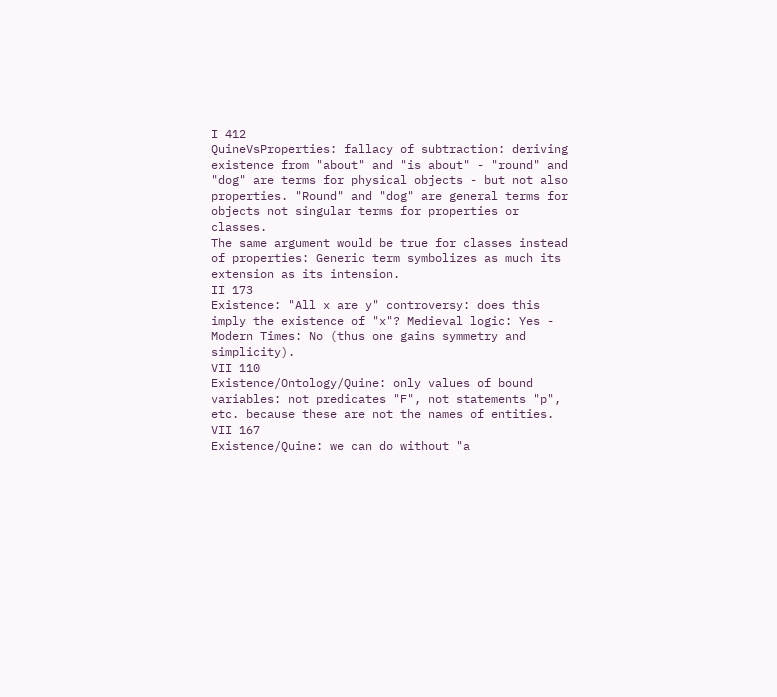I 412
QuineVsProperties: fallacy of subtraction: deriving existence from "about" and "is about" - "round" and "dog" are terms for physical objects - but not also properties. "Round" and "dog" are general terms for objects not singular terms for properties or classes.
The same argument would be true for classes instead of properties: Generic term symbolizes as much its extension as its intension.
II 173
Existence: "All x are y" controversy: does this imply the existence of "x"? Medieval logic: Yes - Modern Times: No (thus one gains symmetry and simplicity).
VII 110
Existence/Ontology/Quine: only values of bound variables: not predicates "F", not statements "p", etc. because these are not the names of entities.
VII 167
Existence/Quine: we can do without "a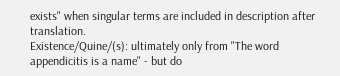exists" when singular terms are included in description after translation.
Existence/Quine/(s): ultimately only from "The word appendicitis is a name" - but do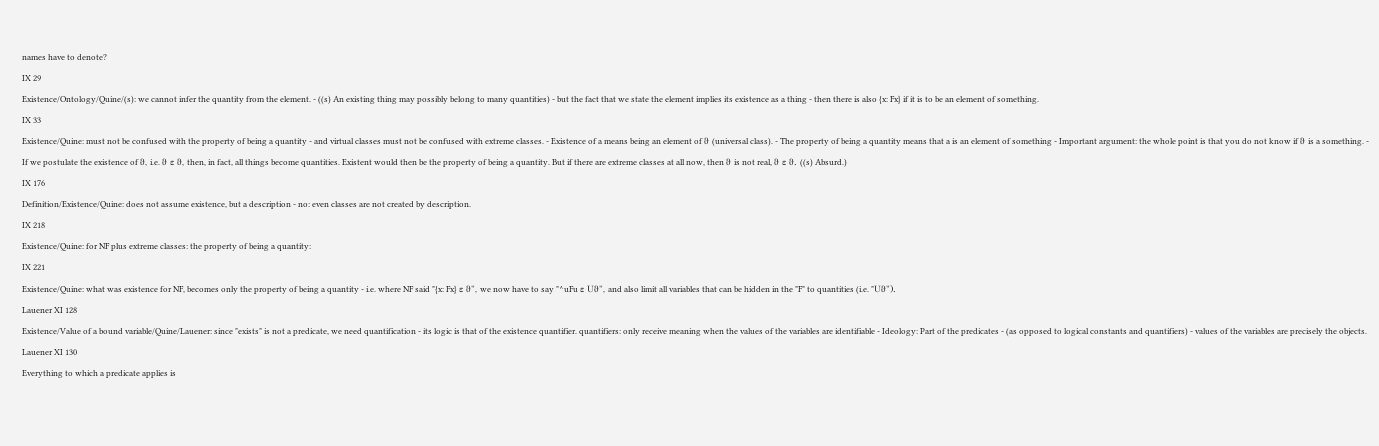names have to denote?
IX 29
Existence/Ontology/Quine/(s): we cannot infer the quantity from the element. - ((s) An existing thing may possibly belong to many quantities) - but the fact that we state the element implies its existence as a thing - then there is also {x: Fx} if it is to be an element of something.
IX 33
Existence/Quine: must not be confused with the property of being a quantity - and virtual classes must not be confused with extreme classes. - Existence of a means being an element of ϑ (universal class). - The property of being a quantity means that a is an element of something - Important argument: the whole point is that you do not know if ϑ is a something. - If we postulate the existence of ϑ, i.e. ϑ ε ϑ, then, in fact, all things become quantities. Existent would then be the property of being a quantity. But if there are extreme classes at all now, then ϑ is not real, ϑ ε ϑ. ((s) Absurd.)
IX 176
Definition/Existence/Quine: does not assume existence, but a description - no: even classes are not created by description.
IX 218
Existence/Quine: for NF plus extreme classes: the property of being a quantity:
IX 221
Existence/Quine: what was existence for NF, becomes only the property of being a quantity - i.e. where NF said "{x: Fx} ε ϑ", we now have to say "^uFu ε Uϑ", and also limit all variables that can be hidden in the "F" to quantities (i.e. "Uϑ").
Lauener XI 128
Existence/Value of a bound variable/Quine/Lauener: since "exists" is not a predicate, we need quantification - its logic is that of the existence quantifier. quantifiers: only receive meaning when the values of the variables are identifiable - Ideology: Part of the predicates - (as opposed to logical constants and quantifiers) - values of the variables are precisely the objects.
Lauener XI 130
Everything to which a predicate applies is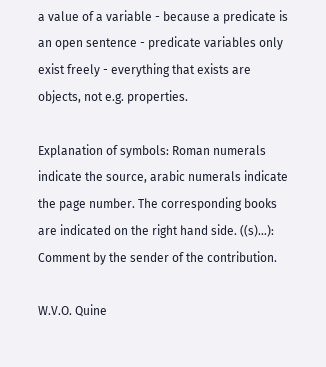a value of a variable - because a predicate is an open sentence - predicate variables only exist freely - everything that exists are objects, not e.g. properties.

Explanation of symbols: Roman numerals indicate the source, arabic numerals indicate the page number. The corresponding books are indicated on the right hand side. ((s)…): Comment by the sender of the contribution.

W.V.O. Quine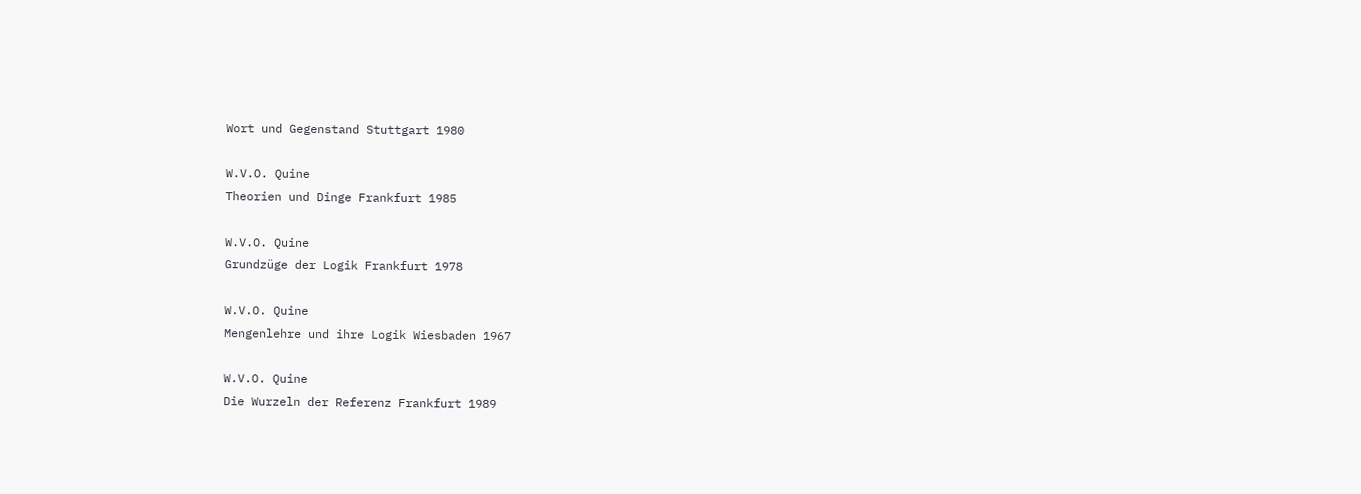Wort und Gegenstand Stuttgart 1980

W.V.O. Quine
Theorien und Dinge Frankfurt 1985

W.V.O. Quine
Grundzüge der Logik Frankfurt 1978

W.V.O. Quine
Mengenlehre und ihre Logik Wiesbaden 1967

W.V.O. Quine
Die Wurzeln der Referenz Frankfurt 1989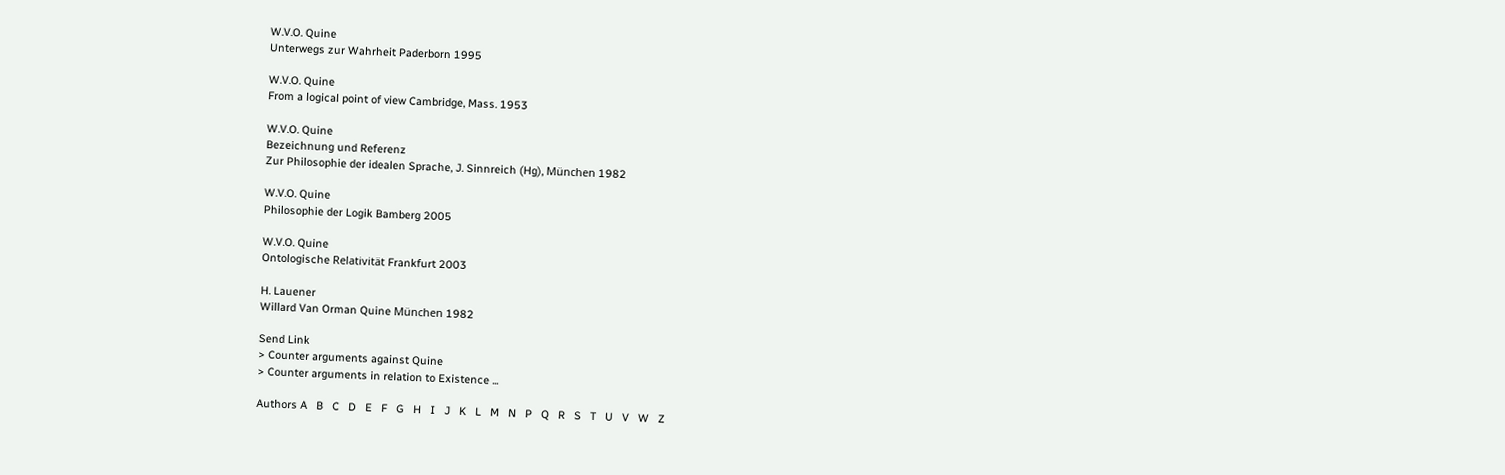W.V.O. Quine
Unterwegs zur Wahrheit Paderborn 1995

W.V.O. Quine
From a logical point of view Cambridge, Mass. 1953

W.V.O. Quine
Bezeichnung und Referenz
Zur Philosophie der idealen Sprache, J. Sinnreich (Hg), München 1982

W.V.O. Quine
Philosophie der Logik Bamberg 2005

W.V.O. Quine
Ontologische Relativität Frankfurt 2003

H. Lauener
Willard Van Orman Quine München 1982

Send Link
> Counter arguments against Quine
> Counter arguments in relation to Existence ...

Authors A   B   C   D   E   F   G   H   I   J   K   L   M   N   P   Q   R   S   T   U   V   W   Z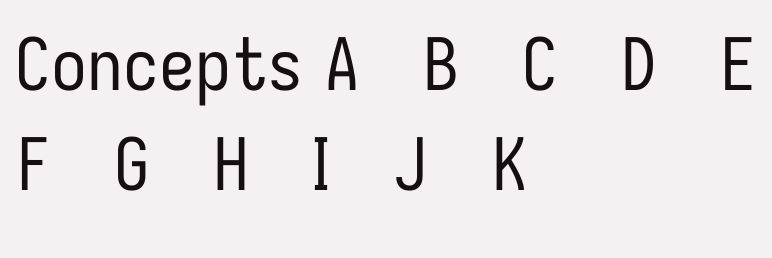Concepts A   B   C   D   E   F   G   H   I   J   K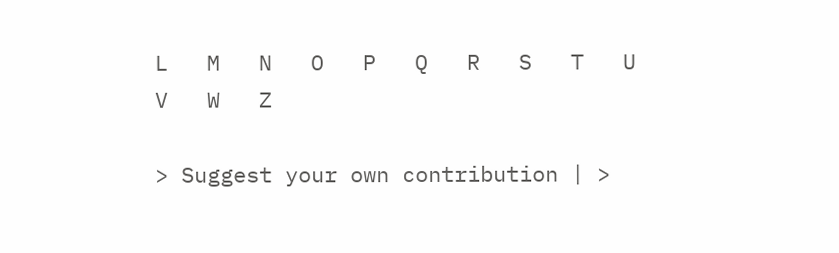L   M   N   O   P   Q   R   S   T   U   V   W   Z

> Suggest your own contribution | >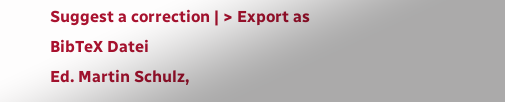Suggest a correction | > Export as BibTeX Datei
Ed. Martin Schulz,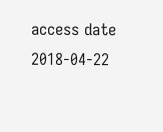access date 2018-04-22